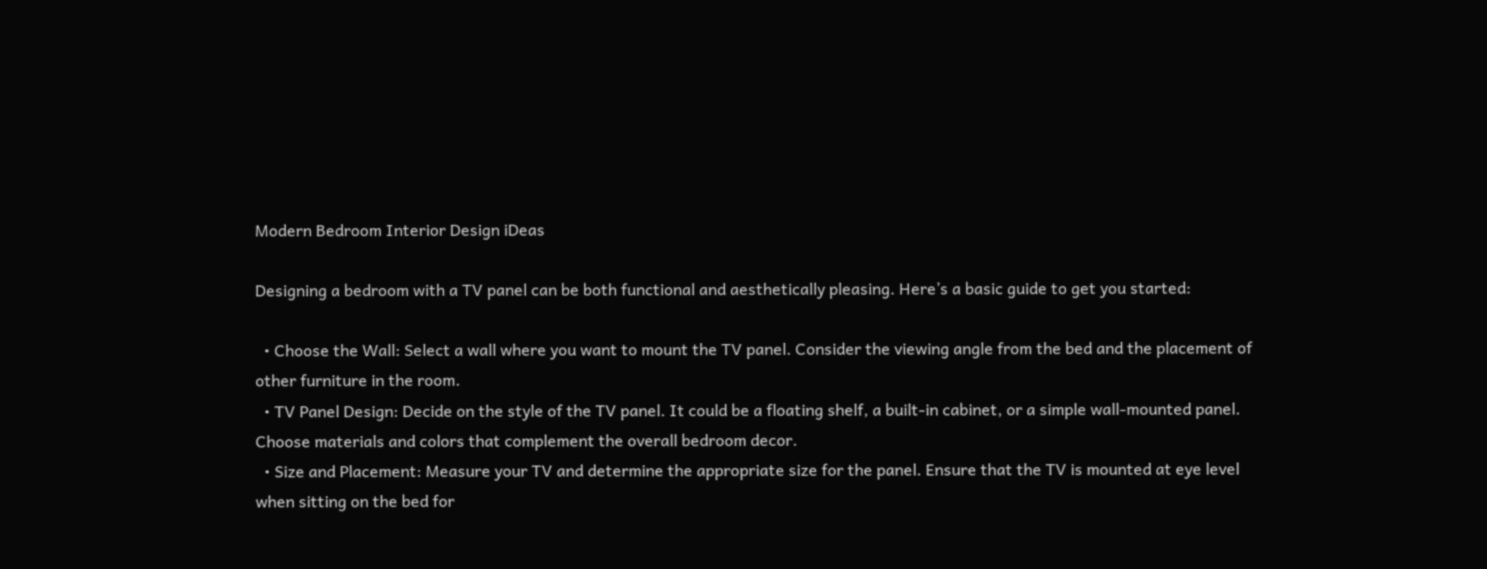Modern Bedroom Interior Design iDeas

Designing a bedroom with a TV panel can be both functional and aesthetically pleasing. Here’s a basic guide to get you started:

  • Choose the Wall: Select a wall where you want to mount the TV panel. Consider the viewing angle from the bed and the placement of other furniture in the room.
  • TV Panel Design: Decide on the style of the TV panel. It could be a floating shelf, a built-in cabinet, or a simple wall-mounted panel. Choose materials and colors that complement the overall bedroom decor.
  • Size and Placement: Measure your TV and determine the appropriate size for the panel. Ensure that the TV is mounted at eye level when sitting on the bed for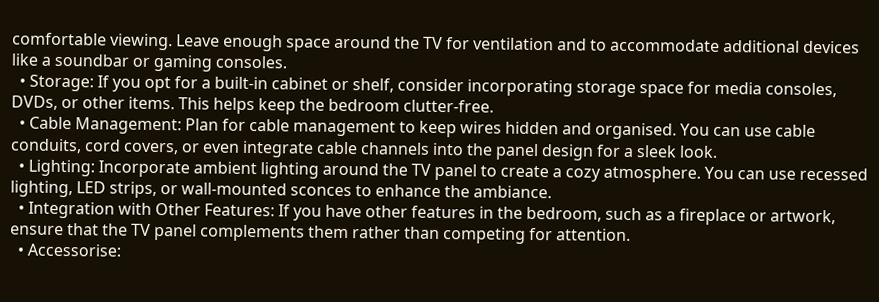comfortable viewing. Leave enough space around the TV for ventilation and to accommodate additional devices like a soundbar or gaming consoles.
  • Storage: If you opt for a built-in cabinet or shelf, consider incorporating storage space for media consoles, DVDs, or other items. This helps keep the bedroom clutter-free.
  • Cable Management: Plan for cable management to keep wires hidden and organised. You can use cable conduits, cord covers, or even integrate cable channels into the panel design for a sleek look.
  • Lighting: Incorporate ambient lighting around the TV panel to create a cozy atmosphere. You can use recessed lighting, LED strips, or wall-mounted sconces to enhance the ambiance.
  • Integration with Other Features: If you have other features in the bedroom, such as a fireplace or artwork, ensure that the TV panel complements them rather than competing for attention.
  • Accessorise: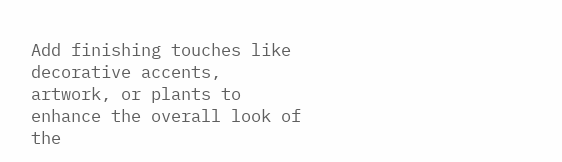Add finishing touches like decorative accents, artwork, or plants to enhance the overall look of the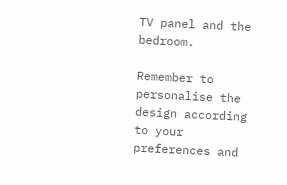TV panel and the bedroom.

Remember to personalise the design according to your preferences and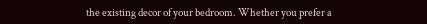the existing decor of your bedroom. Whether you prefer a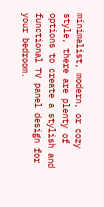minimalist, modern, or cozy style, there are plenty of options to create a stylish and functional TV panel design for your bedroom.